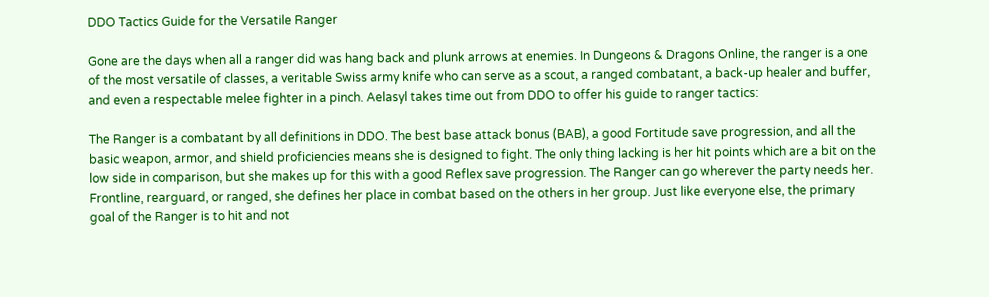DDO Tactics Guide for the Versatile Ranger

Gone are the days when all a ranger did was hang back and plunk arrows at enemies. In Dungeons & Dragons Online, the ranger is a one of the most versatile of classes, a veritable Swiss army knife who can serve as a scout, a ranged combatant, a back-up healer and buffer, and even a respectable melee fighter in a pinch. Aelasyl takes time out from DDO to offer his guide to ranger tactics:

The Ranger is a combatant by all definitions in DDO. The best base attack bonus (BAB), a good Fortitude save progression, and all the basic weapon, armor, and shield proficiencies means she is designed to fight. The only thing lacking is her hit points which are a bit on the low side in comparison, but she makes up for this with a good Reflex save progression. The Ranger can go wherever the party needs her. Frontline, rearguard, or ranged, she defines her place in combat based on the others in her group. Just like everyone else, the primary goal of the Ranger is to hit and not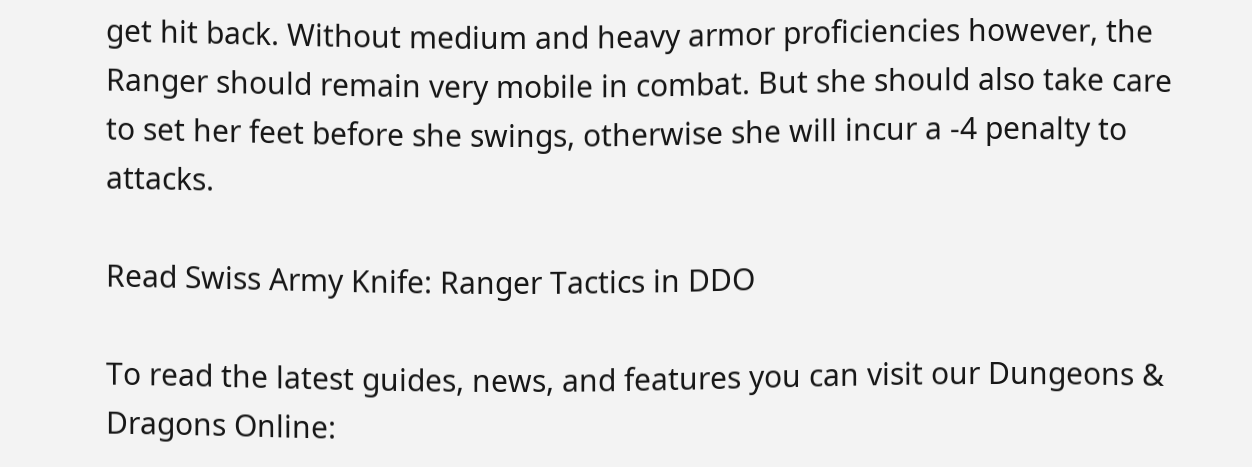get hit back. Without medium and heavy armor proficiencies however, the Ranger should remain very mobile in combat. But she should also take care to set her feet before she swings, otherwise she will incur a -4 penalty to attacks.

Read Swiss Army Knife: Ranger Tactics in DDO

To read the latest guides, news, and features you can visit our Dungeons & Dragons Online: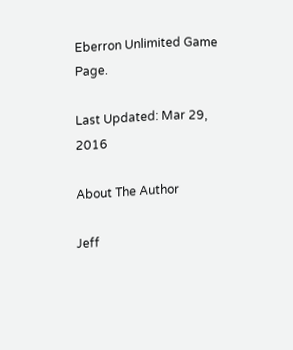Eberron Unlimited Game Page.

Last Updated: Mar 29, 2016

About The Author

Jeff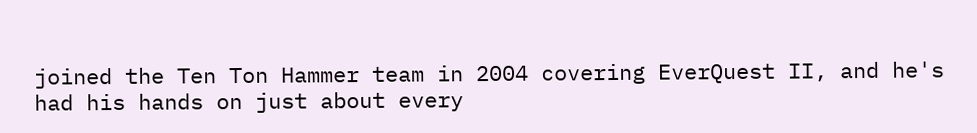joined the Ten Ton Hammer team in 2004 covering EverQuest II, and he's had his hands on just about every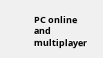PC online and multiplayer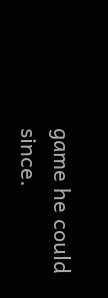game he could since.